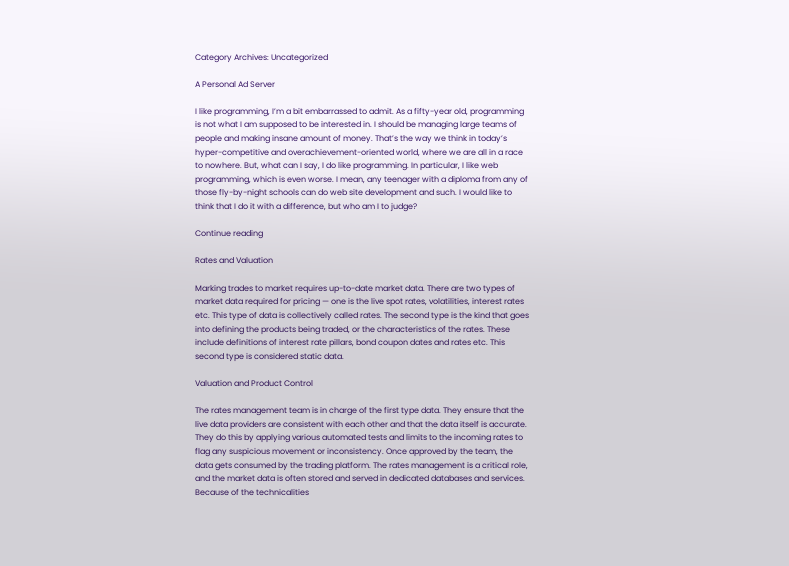Category Archives: Uncategorized

A Personal Ad Server

I like programming, I’m a bit embarrassed to admit. As a fifty-year old, programming is not what I am supposed to be interested in. I should be managing large teams of people and making insane amount of money. That’s the way we think in today’s hyper-competitive and overachievement-oriented world, where we are all in a race to nowhere. But, what can I say, I do like programming. In particular, I like web programming, which is even worse. I mean, any teenager with a diploma from any of those fly-by-night schools can do web site development and such. I would like to think that I do it with a difference, but who am I to judge?

Continue reading

Rates and Valuation

Marking trades to market requires up-to-date market data. There are two types of market data required for pricing — one is the live spot rates, volatilities, interest rates etc. This type of data is collectively called rates. The second type is the kind that goes into defining the products being traded, or the characteristics of the rates. These include definitions of interest rate pillars, bond coupon dates and rates etc. This second type is considered static data.

Valuation and Product Control

The rates management team is in charge of the first type data. They ensure that the live data providers are consistent with each other and that the data itself is accurate. They do this by applying various automated tests and limits to the incoming rates to flag any suspicious movement or inconsistency. Once approved by the team, the data gets consumed by the trading platform. The rates management is a critical role, and the market data is often stored and served in dedicated databases and services. Because of the technicalities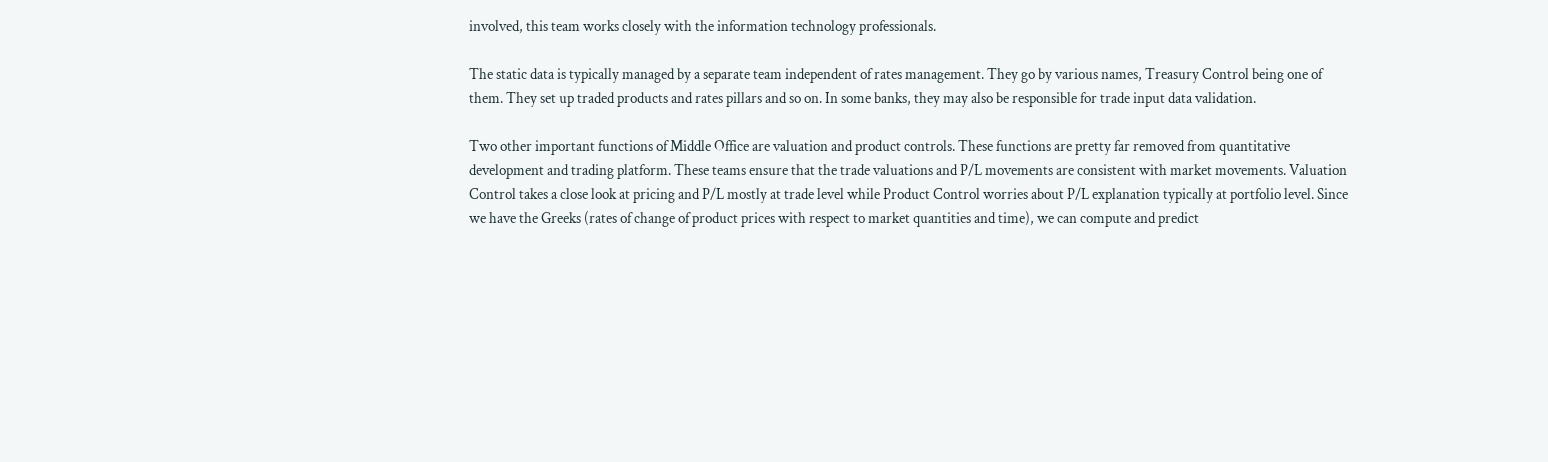involved, this team works closely with the information technology professionals.

The static data is typically managed by a separate team independent of rates management. They go by various names, Treasury Control being one of them. They set up traded products and rates pillars and so on. In some banks, they may also be responsible for trade input data validation.

Two other important functions of Middle Office are valuation and product controls. These functions are pretty far removed from quantitative development and trading platform. These teams ensure that the trade valuations and P/L movements are consistent with market movements. Valuation Control takes a close look at pricing and P/L mostly at trade level while Product Control worries about P/L explanation typically at portfolio level. Since we have the Greeks (rates of change of product prices with respect to market quantities and time), we can compute and predict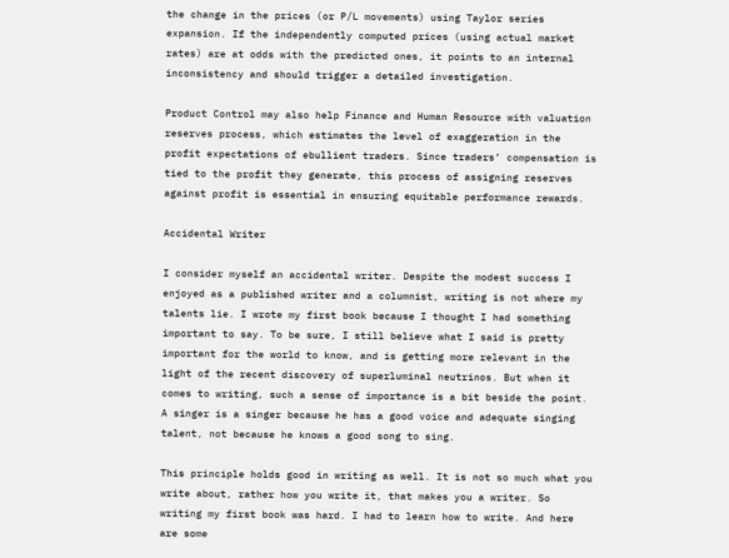the change in the prices (or P/L movements) using Taylor series expansion. If the independently computed prices (using actual market rates) are at odds with the predicted ones, it points to an internal inconsistency and should trigger a detailed investigation.

Product Control may also help Finance and Human Resource with valuation reserves process, which estimates the level of exaggeration in the profit expectations of ebullient traders. Since traders’ compensation is tied to the profit they generate, this process of assigning reserves against profit is essential in ensuring equitable performance rewards.

Accidental Writer

I consider myself an accidental writer. Despite the modest success I enjoyed as a published writer and a columnist, writing is not where my talents lie. I wrote my first book because I thought I had something important to say. To be sure, I still believe what I said is pretty important for the world to know, and is getting more relevant in the light of the recent discovery of superluminal neutrinos. But when it comes to writing, such a sense of importance is a bit beside the point. A singer is a singer because he has a good voice and adequate singing talent, not because he knows a good song to sing.

This principle holds good in writing as well. It is not so much what you write about, rather how you write it, that makes you a writer. So writing my first book was hard. I had to learn how to write. And here are some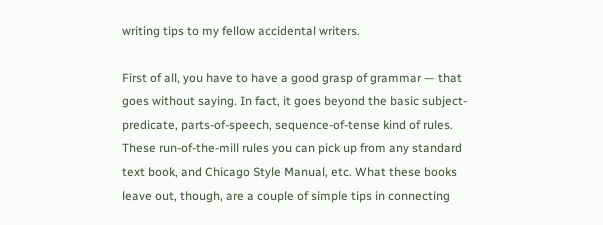writing tips to my fellow accidental writers.

First of all, you have to have a good grasp of grammar — that goes without saying. In fact, it goes beyond the basic subject-predicate, parts-of-speech, sequence-of-tense kind of rules. These run-of-the-mill rules you can pick up from any standard text book, and Chicago Style Manual, etc. What these books leave out, though, are a couple of simple tips in connecting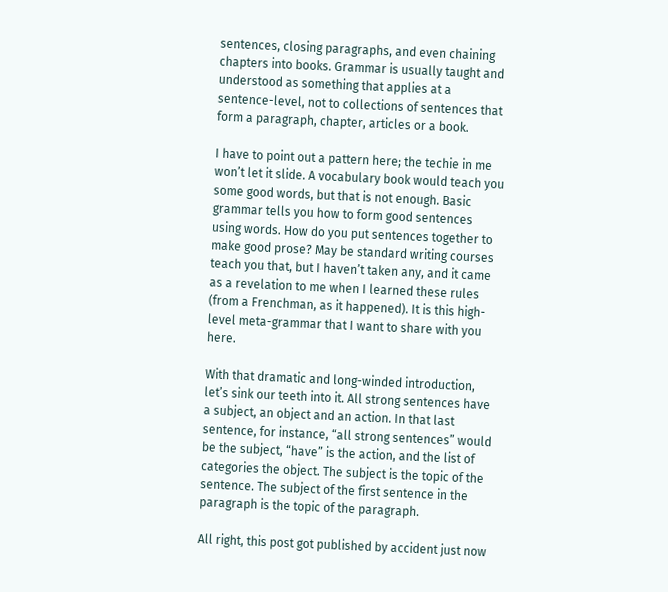sentences, closing paragraphs, and even chaining chapters into books. Grammar is usually taught and understood as something that applies at a sentence-level, not to collections of sentences that form a paragraph, chapter, articles or a book.

I have to point out a pattern here; the techie in me won’t let it slide. A vocabulary book would teach you some good words, but that is not enough. Basic grammar tells you how to form good sentences using words. How do you put sentences together to make good prose? May be standard writing courses teach you that, but I haven’t taken any, and it came as a revelation to me when I learned these rules (from a Frenchman, as it happened). It is this high-level meta-grammar that I want to share with you here.

With that dramatic and long-winded introduction, let’s sink our teeth into it. All strong sentences have a subject, an object and an action. In that last sentence, for instance, “all strong sentences” would be the subject, “have” is the action, and the list of categories the object. The subject is the topic of the sentence. The subject of the first sentence in the paragraph is the topic of the paragraph.

All right, this post got published by accident just now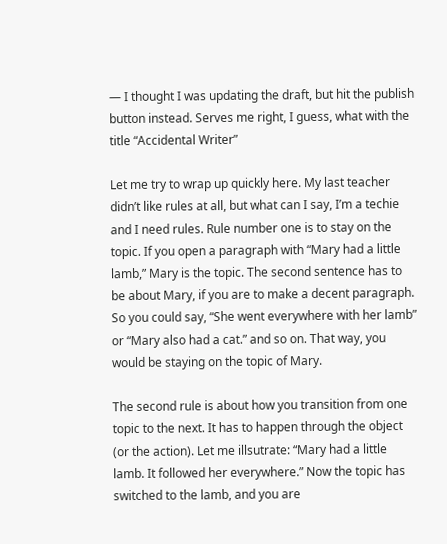— I thought I was updating the draft, but hit the publish button instead. Serves me right, I guess, what with the title “Accidental Writer”

Let me try to wrap up quickly here. My last teacher didn’t like rules at all, but what can I say, I’m a techie and I need rules. Rule number one is to stay on the topic. If you open a paragraph with “Mary had a little lamb,” Mary is the topic. The second sentence has to be about Mary, if you are to make a decent paragraph. So you could say, “She went everywhere with her lamb” or “Mary also had a cat.” and so on. That way, you would be staying on the topic of Mary.

The second rule is about how you transition from one topic to the next. It has to happen through the object (or the action). Let me illsutrate: “Mary had a little lamb. It followed her everywhere.” Now the topic has switched to the lamb, and you are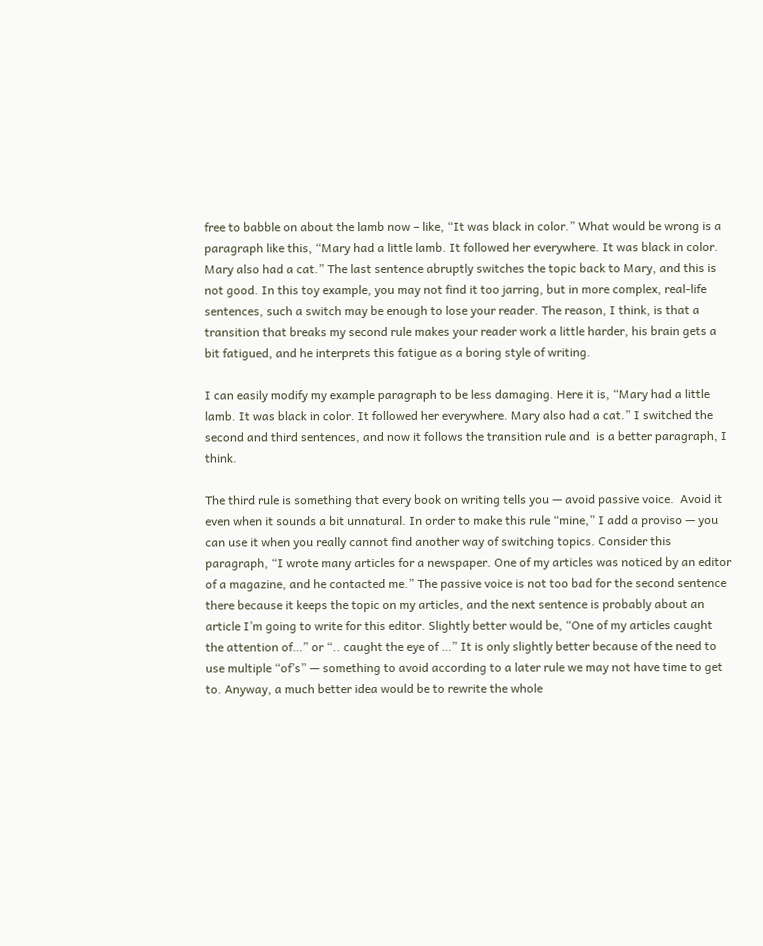free to babble on about the lamb now – like, “It was black in color.” What would be wrong is a paragraph like this, “Mary had a little lamb. It followed her everywhere. It was black in color. Mary also had a cat.” The last sentence abruptly switches the topic back to Mary, and this is not good. In this toy example, you may not find it too jarring, but in more complex, real-life sentences, such a switch may be enough to lose your reader. The reason, I think, is that a transition that breaks my second rule makes your reader work a little harder, his brain gets a bit fatigued, and he interprets this fatigue as a boring style of writing.

I can easily modify my example paragraph to be less damaging. Here it is, “Mary had a little lamb. It was black in color. It followed her everywhere. Mary also had a cat.” I switched the second and third sentences, and now it follows the transition rule and  is a better paragraph, I think.

The third rule is something that every book on writing tells you — avoid passive voice.  Avoid it even when it sounds a bit unnatural. In order to make this rule “mine,” I add a proviso — you can use it when you really cannot find another way of switching topics. Consider this paragraph, “I wrote many articles for a newspaper. One of my articles was noticed by an editor of a magazine, and he contacted me.” The passive voice is not too bad for the second sentence there because it keeps the topic on my articles, and the next sentence is probably about an article I’m going to write for this editor. Slightly better would be, “One of my articles caught the attention of…” or “.. caught the eye of …” It is only slightly better because of the need to use multiple “of’s” — something to avoid according to a later rule we may not have time to get to. Anyway, a much better idea would be to rewrite the whole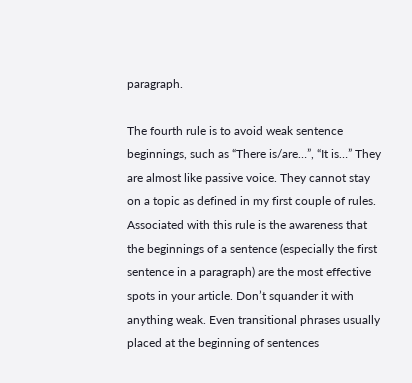paragraph.

The fourth rule is to avoid weak sentence beginnings, such as “There is/are…”, “It is…” They are almost like passive voice. They cannot stay on a topic as defined in my first couple of rules. Associated with this rule is the awareness that the beginnings of a sentence (especially the first sentence in a paragraph) are the most effective spots in your article. Don’t squander it with anything weak. Even transitional phrases usually placed at the beginning of sentences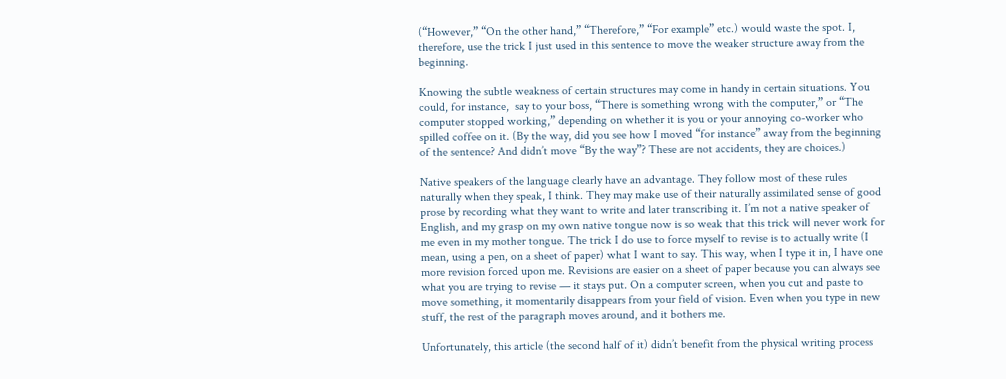(“However,” “On the other hand,” “Therefore,” “For example” etc.) would waste the spot. I, therefore, use the trick I just used in this sentence to move the weaker structure away from the beginning.

Knowing the subtle weakness of certain structures may come in handy in certain situations. You could, for instance,  say to your boss, “There is something wrong with the computer,” or “The computer stopped working,” depending on whether it is you or your annoying co-worker who spilled coffee on it. (By the way, did you see how I moved “for instance” away from the beginning of the sentence? And didn’t move “By the way”? These are not accidents, they are choices.)

Native speakers of the language clearly have an advantage. They follow most of these rules naturally when they speak, I think. They may make use of their naturally assimilated sense of good prose by recording what they want to write and later transcribing it. I’m not a native speaker of English, and my grasp on my own native tongue now is so weak that this trick will never work for me even in my mother tongue. The trick I do use to force myself to revise is to actually write (I mean, using a pen, on a sheet of paper) what I want to say. This way, when I type it in, I have one more revision forced upon me. Revisions are easier on a sheet of paper because you can always see what you are trying to revise — it stays put. On a computer screen, when you cut and paste to move something, it momentarily disappears from your field of vision. Even when you type in new stuff, the rest of the paragraph moves around, and it bothers me.

Unfortunately, this article (the second half of it) didn’t benefit from the physical writing process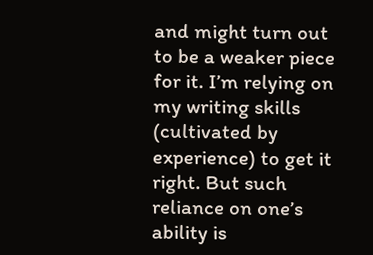and might turn out to be a weaker piece for it. I’m relying on my writing skills (cultivated by experience) to get it right. But such reliance on one’s ability is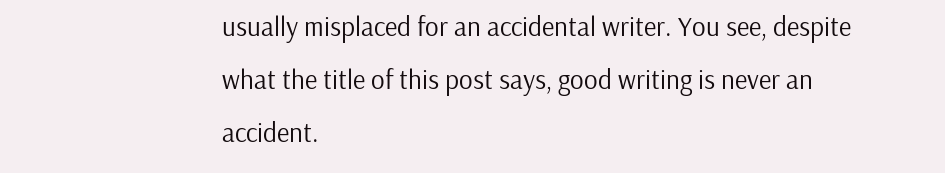usually misplaced for an accidental writer. You see, despite what the title of this post says, good writing is never an accident.